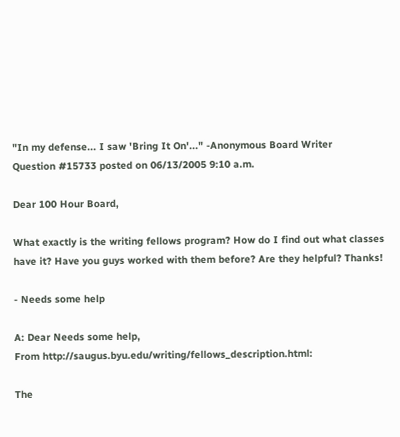"In my defense... I saw 'Bring It On'..." -Anonymous Board Writer
Question #15733 posted on 06/13/2005 9:10 a.m.

Dear 100 Hour Board,

What exactly is the writing fellows program? How do I find out what classes have it? Have you guys worked with them before? Are they helpful? Thanks!

- Needs some help

A: Dear Needs some help,
From http://saugus.byu.edu/writing/fellows_description.html:

The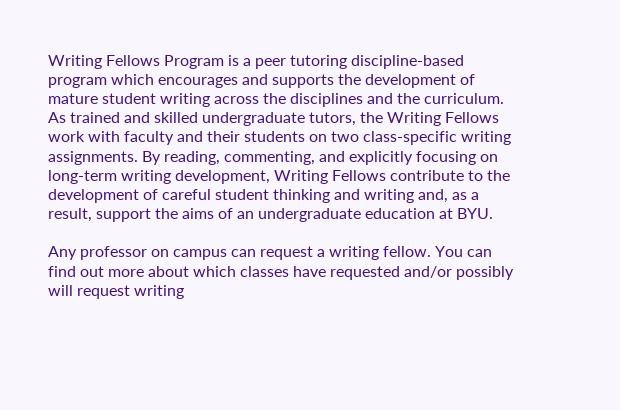Writing Fellows Program is a peer tutoring discipline-based program which encourages and supports the development of mature student writing across the disciplines and the curriculum. As trained and skilled undergraduate tutors, the Writing Fellows work with faculty and their students on two class-specific writing assignments. By reading, commenting, and explicitly focusing on long-term writing development, Writing Fellows contribute to the development of careful student thinking and writing and, as a result, support the aims of an undergraduate education at BYU.

Any professor on campus can request a writing fellow. You can find out more about which classes have requested and/or possibly will request writing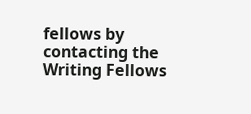fellows by contacting the Writing Fellows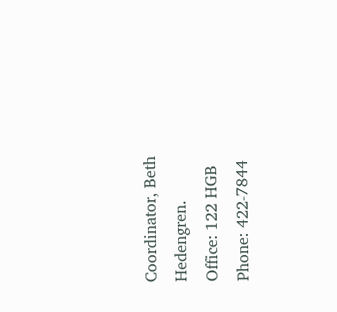Coordinator, Beth Hedengren.
Office: 122 HGB
Phone: 422-7844